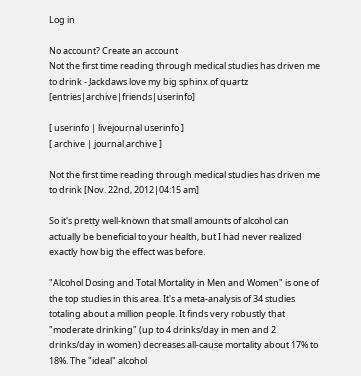Log in

No account? Create an account
Not the first time reading through medical studies has driven me to drink - Jackdaws love my big sphinx of quartz [entries|archive|friends|userinfo]

[ userinfo | livejournal userinfo ]
[ archive | journal archive ]

Not the first time reading through medical studies has driven me to drink [Nov. 22nd, 2012|04:15 am]

So it's pretty well-known that small amounts of alcohol can actually be beneficial to your health, but I had never realized exactly how big the effect was before.

"Alcohol Dosing and Total Mortality in Men and Women" is one of the top studies in this area. It's a meta-analysis of 34 studies totaling about a million people. It finds very robustly that "moderate drinking" (up to 4 drinks/day in men and 2 drinks/day in women) decreases all-cause mortality about 17% to 18%. The "ideal" alcohol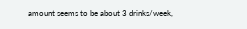amount seems to be about 3 drinks/week,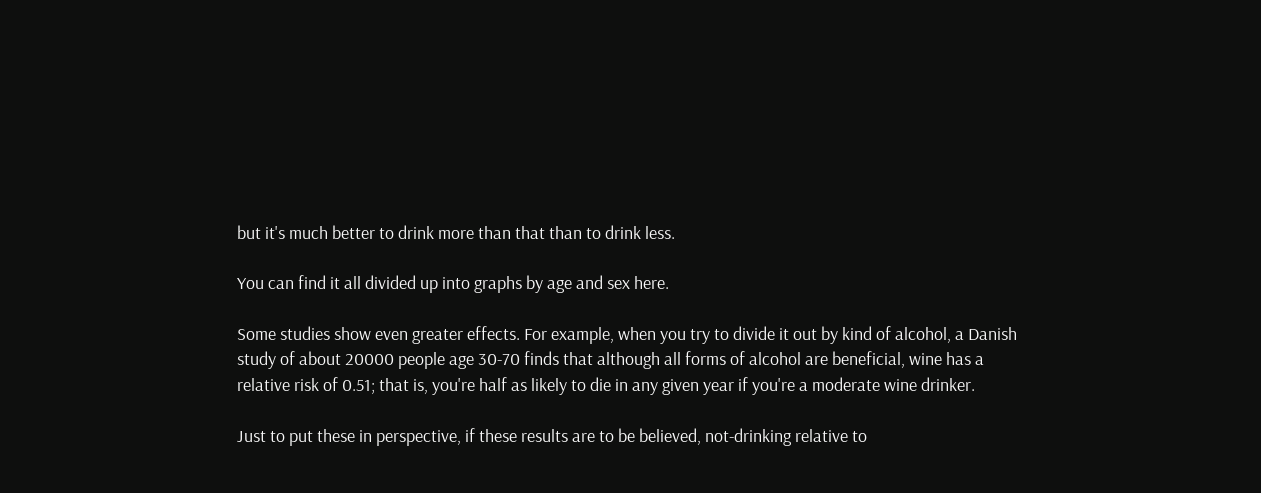but it's much better to drink more than that than to drink less.

You can find it all divided up into graphs by age and sex here.

Some studies show even greater effects. For example, when you try to divide it out by kind of alcohol, a Danish study of about 20000 people age 30-70 finds that although all forms of alcohol are beneficial, wine has a relative risk of 0.51; that is, you're half as likely to die in any given year if you're a moderate wine drinker.

Just to put these in perspective, if these results are to be believed, not-drinking relative to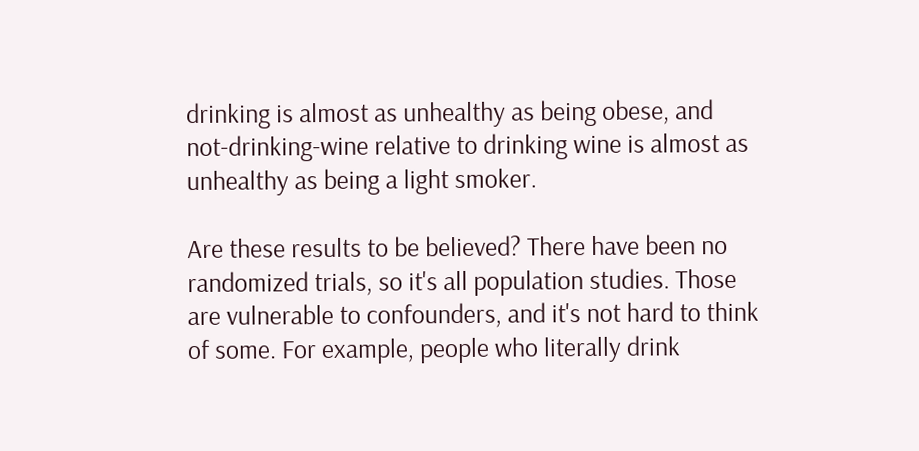drinking is almost as unhealthy as being obese, and not-drinking-wine relative to drinking wine is almost as unhealthy as being a light smoker.

Are these results to be believed? There have been no randomized trials, so it's all population studies. Those are vulnerable to confounders, and it's not hard to think of some. For example, people who literally drink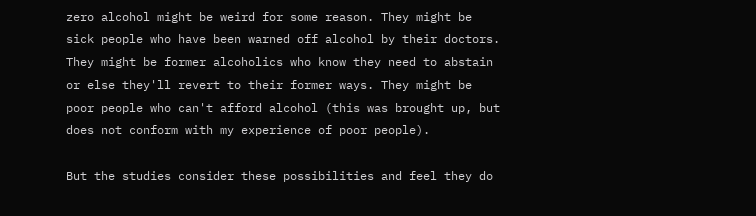zero alcohol might be weird for some reason. They might be sick people who have been warned off alcohol by their doctors. They might be former alcoholics who know they need to abstain or else they'll revert to their former ways. They might be poor people who can't afford alcohol (this was brought up, but does not conform with my experience of poor people).

But the studies consider these possibilities and feel they do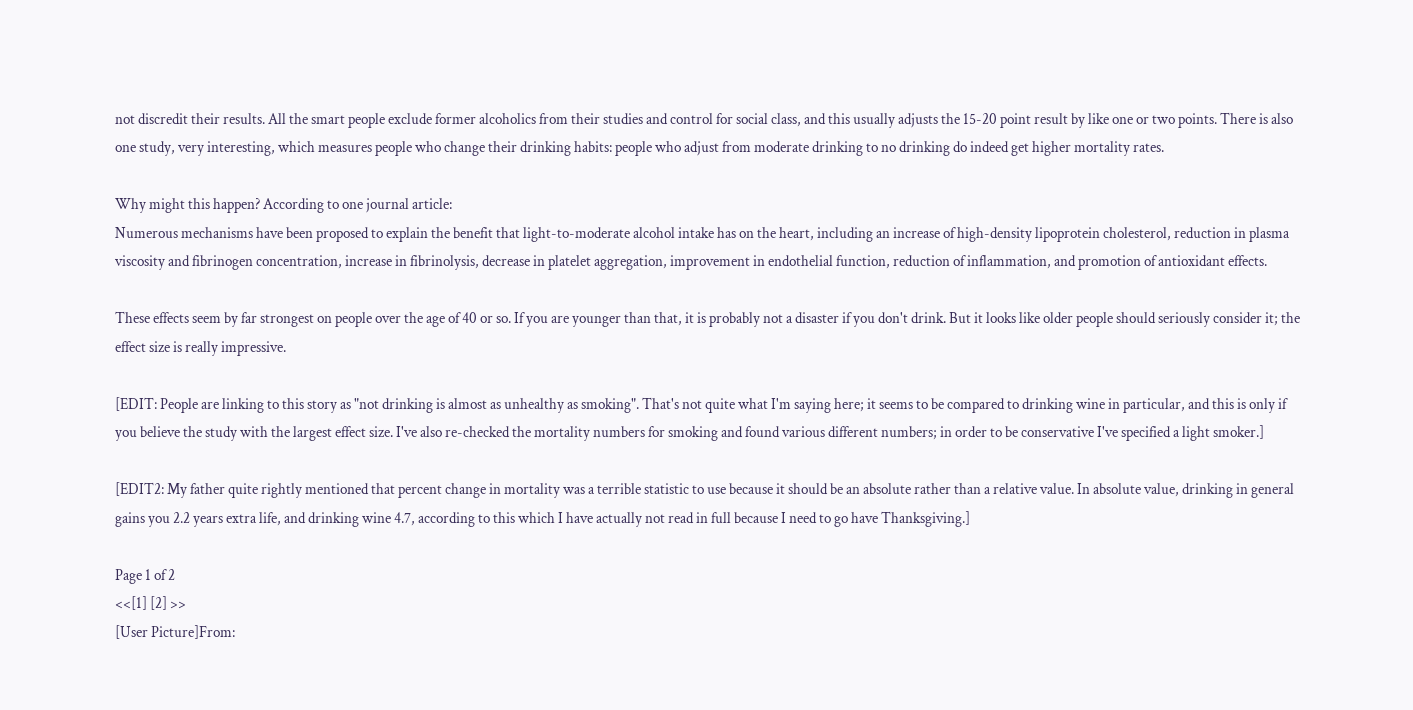not discredit their results. All the smart people exclude former alcoholics from their studies and control for social class, and this usually adjusts the 15-20 point result by like one or two points. There is also one study, very interesting, which measures people who change their drinking habits: people who adjust from moderate drinking to no drinking do indeed get higher mortality rates.

Why might this happen? According to one journal article:
Numerous mechanisms have been proposed to explain the benefit that light-to-moderate alcohol intake has on the heart, including an increase of high-density lipoprotein cholesterol, reduction in plasma viscosity and fibrinogen concentration, increase in fibrinolysis, decrease in platelet aggregation, improvement in endothelial function, reduction of inflammation, and promotion of antioxidant effects.

These effects seem by far strongest on people over the age of 40 or so. If you are younger than that, it is probably not a disaster if you don't drink. But it looks like older people should seriously consider it; the effect size is really impressive.

[EDIT: People are linking to this story as "not drinking is almost as unhealthy as smoking". That's not quite what I'm saying here; it seems to be compared to drinking wine in particular, and this is only if you believe the study with the largest effect size. I've also re-checked the mortality numbers for smoking and found various different numbers; in order to be conservative I've specified a light smoker.]

[EDIT2: My father quite rightly mentioned that percent change in mortality was a terrible statistic to use because it should be an absolute rather than a relative value. In absolute value, drinking in general gains you 2.2 years extra life, and drinking wine 4.7, according to this which I have actually not read in full because I need to go have Thanksgiving.]

Page 1 of 2
<<[1] [2] >>
[User Picture]From: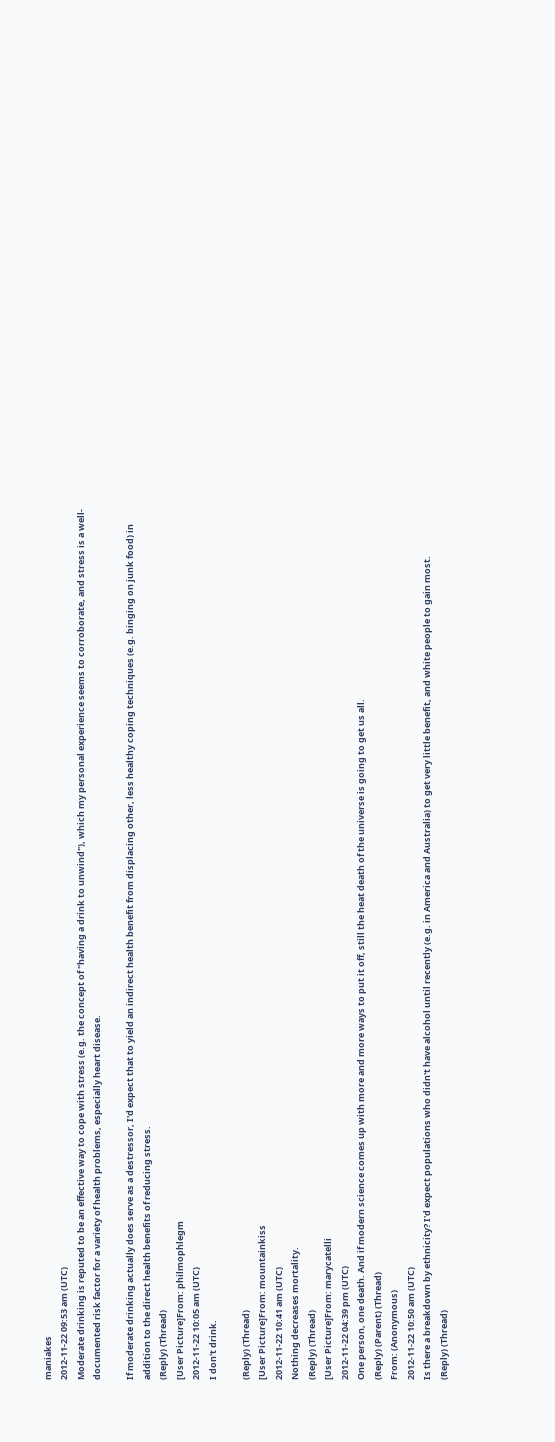maniakes
2012-11-22 09:53 am (UTC)
Moderate drinking is reputed to be an effective way to cope with stress (e.g. the concept of "having a drink to unwind"), which my personal experience seems to corroborate, and stress is a well-documented risk factor for a variety of health problems, especially heart disease.

If moderate drinking actually does serve as a destressor, I'd expect that to yield an indirect health benefit from displacing other, less healthy coping techniques (e.g. binging on junk food) in addition to the direct health benefits of reducing stress.
(Reply) (Thread)
[User Picture]From: philmophlegm
2012-11-22 10:05 am (UTC)
I don't drink.

(Reply) (Thread)
[User Picture]From: mountainkiss
2012-11-22 10:41 am (UTC)
Nothing decreases mortality.
(Reply) (Thread)
[User Picture]From: marycatelli
2012-11-22 04:39 pm (UTC)
One person, one death. And if modern science comes up with more and more ways to put it off, still the heat death of the universe is going to get us all.
(Reply) (Parent) (Thread)
From: (Anonymous)
2012-11-22 10:50 am (UTC)
Is there a breakdown by ethnicity? I'd expect populations who didn't have alcohol until recently (e.g. in America and Australia) to get very little benefit, and white people to gain most.
(Reply) (Thread)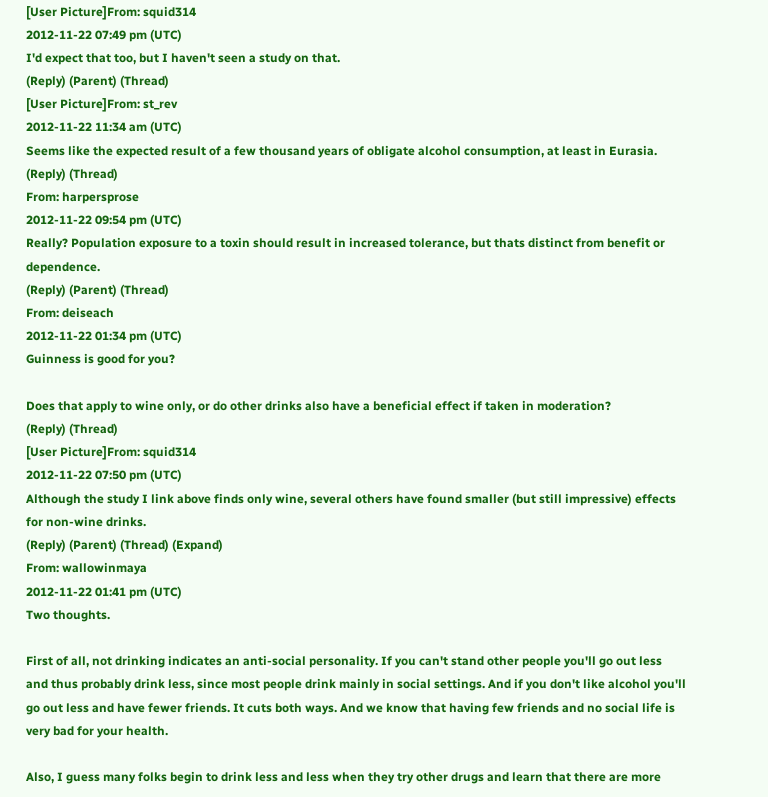[User Picture]From: squid314
2012-11-22 07:49 pm (UTC)
I'd expect that too, but I haven't seen a study on that.
(Reply) (Parent) (Thread)
[User Picture]From: st_rev
2012-11-22 11:34 am (UTC)
Seems like the expected result of a few thousand years of obligate alcohol consumption, at least in Eurasia.
(Reply) (Thread)
From: harpersprose
2012-11-22 09:54 pm (UTC)
Really? Population exposure to a toxin should result in increased tolerance, but thats distinct from benefit or dependence.
(Reply) (Parent) (Thread)
From: deiseach
2012-11-22 01:34 pm (UTC)
Guinness is good for you?

Does that apply to wine only, or do other drinks also have a beneficial effect if taken in moderation?
(Reply) (Thread)
[User Picture]From: squid314
2012-11-22 07:50 pm (UTC)
Although the study I link above finds only wine, several others have found smaller (but still impressive) effects for non-wine drinks.
(Reply) (Parent) (Thread) (Expand)
From: wallowinmaya
2012-11-22 01:41 pm (UTC)
Two thoughts.

First of all, not drinking indicates an anti-social personality. If you can't stand other people you'll go out less and thus probably drink less, since most people drink mainly in social settings. And if you don't like alcohol you'll go out less and have fewer friends. It cuts both ways. And we know that having few friends and no social life is very bad for your health.

Also, I guess many folks begin to drink less and less when they try other drugs and learn that there are more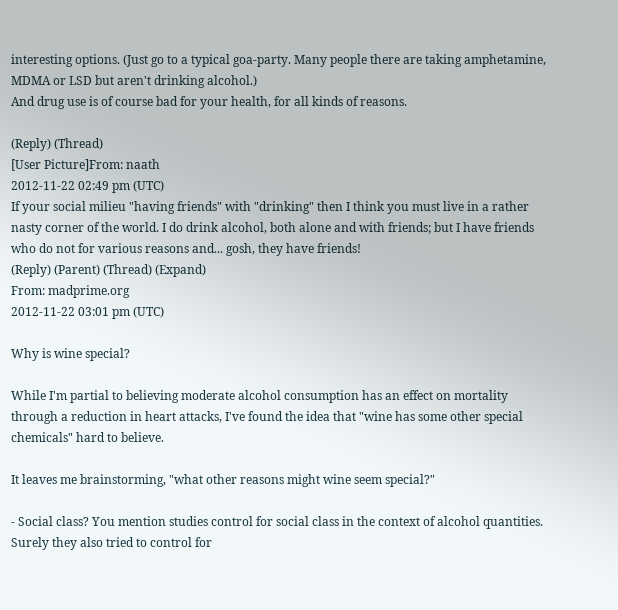interesting options. (Just go to a typical goa-party. Many people there are taking amphetamine, MDMA or LSD but aren't drinking alcohol.)
And drug use is of course bad for your health, for all kinds of reasons.

(Reply) (Thread)
[User Picture]From: naath
2012-11-22 02:49 pm (UTC)
If your social milieu "having friends" with "drinking" then I think you must live in a rather nasty corner of the world. I do drink alcohol, both alone and with friends; but I have friends who do not for various reasons and... gosh, they have friends!
(Reply) (Parent) (Thread) (Expand)
From: madprime.org
2012-11-22 03:01 pm (UTC)

Why is wine special?

While I'm partial to believing moderate alcohol consumption has an effect on mortality through a reduction in heart attacks, I've found the idea that "wine has some other special chemicals" hard to believe.

It leaves me brainstorming, "what other reasons might wine seem special?"

- Social class? You mention studies control for social class in the context of alcohol quantities. Surely they also tried to control for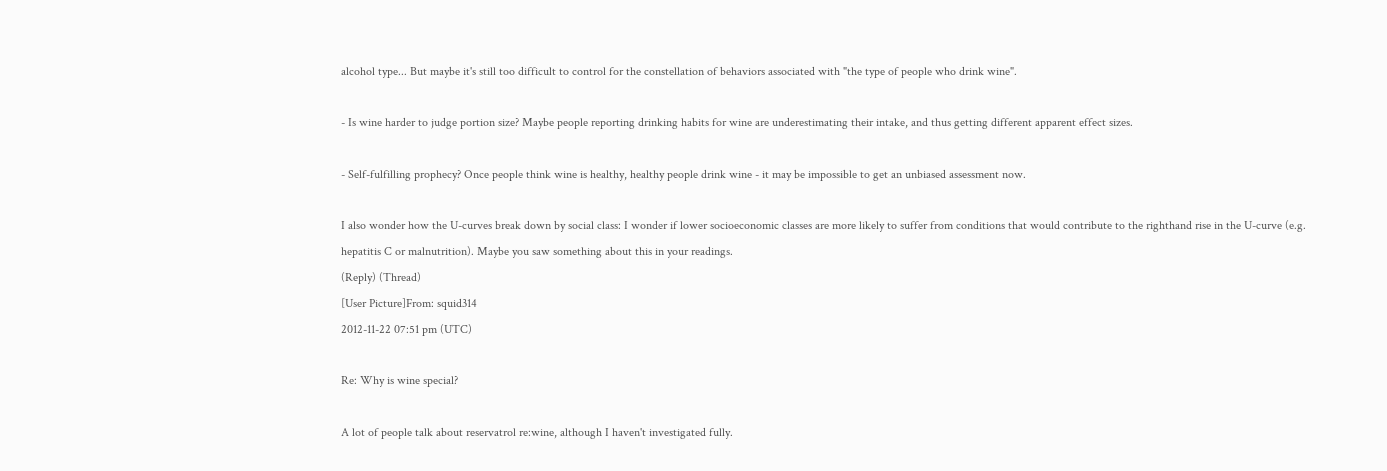alcohol type... But maybe it's still too difficult to control for the constellation of behaviors associated with "the type of people who drink wine".

- Is wine harder to judge portion size? Maybe people reporting drinking habits for wine are underestimating their intake, and thus getting different apparent effect sizes.

- Self-fulfilling prophecy? Once people think wine is healthy, healthy people drink wine - it may be impossible to get an unbiased assessment now.

I also wonder how the U-curves break down by social class: I wonder if lower socioeconomic classes are more likely to suffer from conditions that would contribute to the righthand rise in the U-curve (e.g. hepatitis C or malnutrition). Maybe you saw something about this in your readings.
(Reply) (Thread)
[User Picture]From: squid314
2012-11-22 07:51 pm (UTC)

Re: Why is wine special?

A lot of people talk about reservatrol re:wine, although I haven't investigated fully.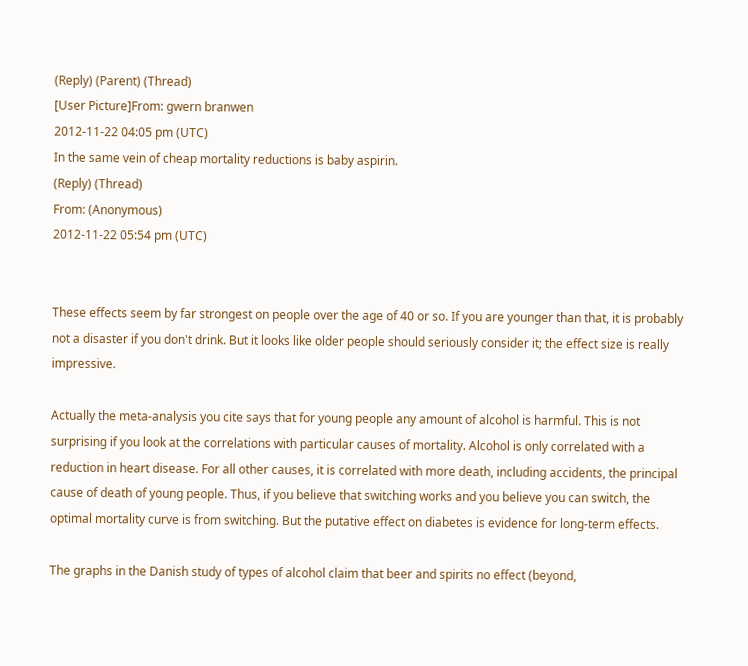(Reply) (Parent) (Thread)
[User Picture]From: gwern branwen
2012-11-22 04:05 pm (UTC)
In the same vein of cheap mortality reductions is baby aspirin.
(Reply) (Thread)
From: (Anonymous)
2012-11-22 05:54 pm (UTC)


These effects seem by far strongest on people over the age of 40 or so. If you are younger than that, it is probably not a disaster if you don't drink. But it looks like older people should seriously consider it; the effect size is really impressive.

Actually the meta-analysis you cite says that for young people any amount of alcohol is harmful. This is not surprising if you look at the correlations with particular causes of mortality. Alcohol is only correlated with a reduction in heart disease. For all other causes, it is correlated with more death, including accidents, the principal cause of death of young people. Thus, if you believe that switching works and you believe you can switch, the optimal mortality curve is from switching. But the putative effect on diabetes is evidence for long-term effects.

The graphs in the Danish study of types of alcohol claim that beer and spirits no effect (beyond,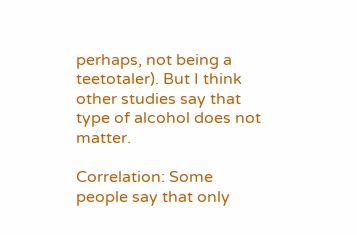perhaps, not being a teetotaler). But I think other studies say that type of alcohol does not matter.

Correlation: Some people say that only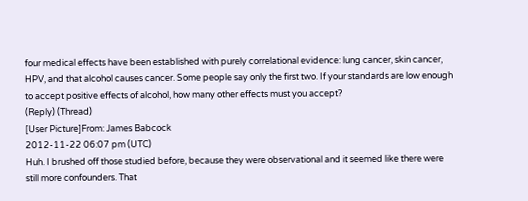four medical effects have been established with purely correlational evidence: lung cancer, skin cancer, HPV, and that alcohol causes cancer. Some people say only the first two. If your standards are low enough to accept positive effects of alcohol, how many other effects must you accept?
(Reply) (Thread)
[User Picture]From: James Babcock
2012-11-22 06:07 pm (UTC)
Huh. I brushed off those studied before, because they were observational and it seemed like there were still more confounders. That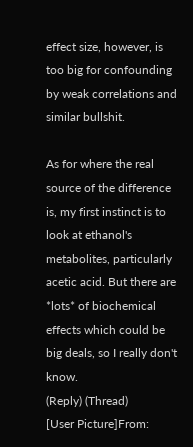effect size, however, is too big for confounding by weak correlations and similar bullshit.

As for where the real source of the difference is, my first instinct is to look at ethanol's metabolites, particularly acetic acid. But there are *lots* of biochemical effects which could be big deals, so I really don't know.
(Reply) (Thread)
[User Picture]From: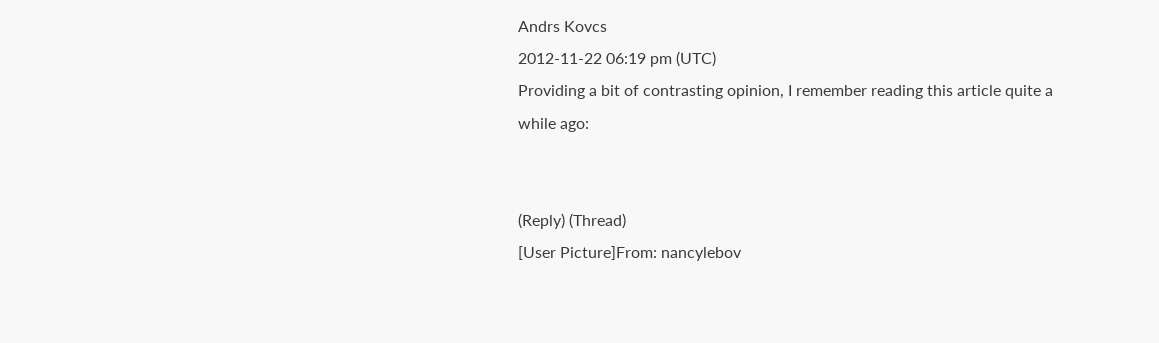Andrs Kovcs
2012-11-22 06:19 pm (UTC)
Providing a bit of contrasting opinion, I remember reading this article quite a while ago:


(Reply) (Thread)
[User Picture]From: nancylebov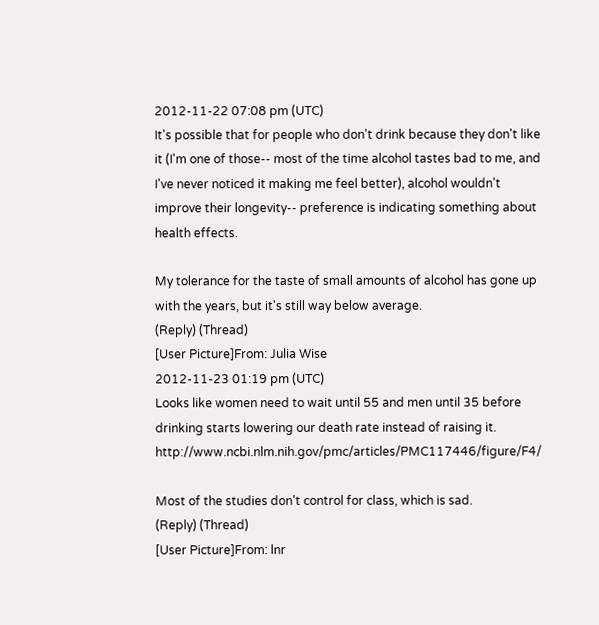2012-11-22 07:08 pm (UTC)
It's possible that for people who don't drink because they don't like it (I'm one of those-- most of the time alcohol tastes bad to me, and I've never noticed it making me feel better), alcohol wouldn't improve their longevity-- preference is indicating something about health effects.

My tolerance for the taste of small amounts of alcohol has gone up with the years, but it's still way below average.
(Reply) (Thread)
[User Picture]From: Julia Wise
2012-11-23 01:19 pm (UTC)
Looks like women need to wait until 55 and men until 35 before drinking starts lowering our death rate instead of raising it. http://www.ncbi.nlm.nih.gov/pmc/articles/PMC117446/figure/F4/

Most of the studies don't control for class, which is sad.
(Reply) (Thread)
[User Picture]From: lnr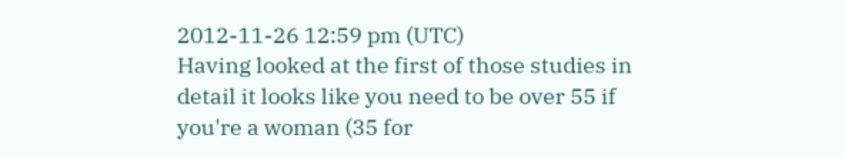2012-11-26 12:59 pm (UTC)
Having looked at the first of those studies in detail it looks like you need to be over 55 if you're a woman (35 for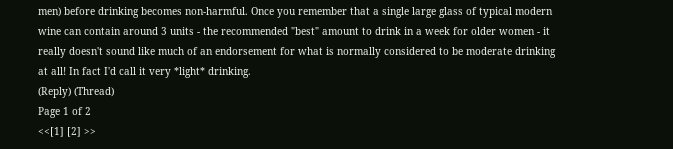men) before drinking becomes non-harmful. Once you remember that a single large glass of typical modern wine can contain around 3 units - the recommended "best" amount to drink in a week for older women - it really doesn't sound like much of an endorsement for what is normally considered to be moderate drinking at all! In fact I'd call it very *light* drinking.
(Reply) (Thread)
Page 1 of 2
<<[1] [2] >>